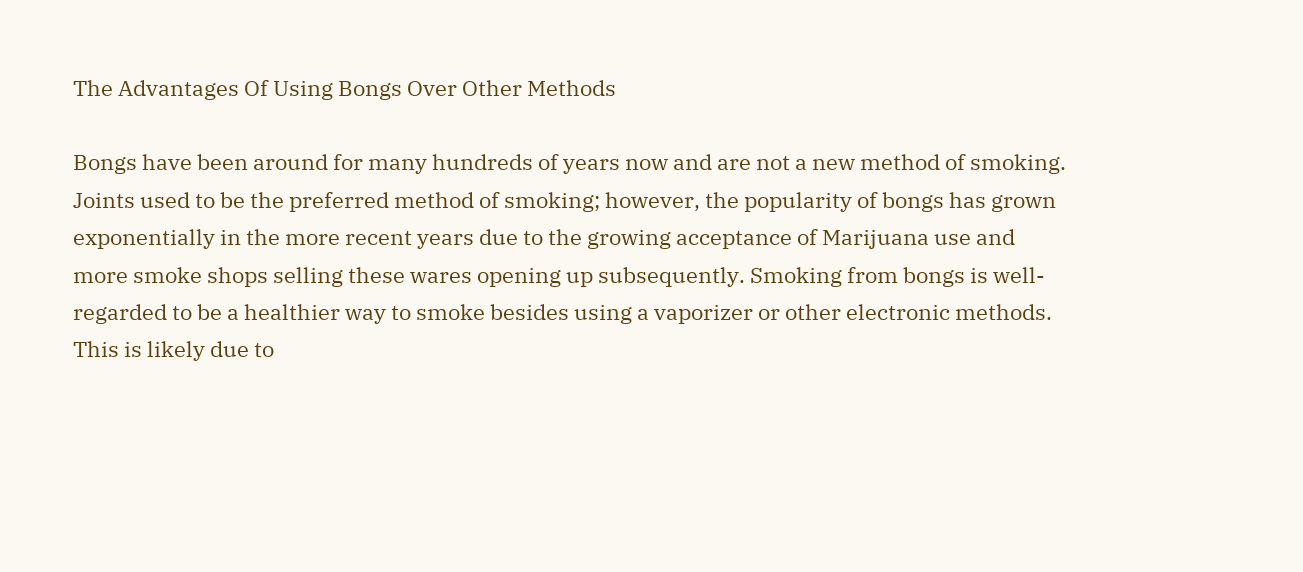The Advantages Of Using Bongs Over Other Methods

Bongs have been around for many hundreds of years now and are not a new method of smoking. Joints used to be the preferred method of smoking; however, the popularity of bongs has grown exponentially in the more recent years due to the growing acceptance of Marijuana use and more smoke shops selling these wares opening up subsequently. Smoking from bongs is well-regarded to be a healthier way to smoke besides using a vaporizer or other electronic methods. This is likely due to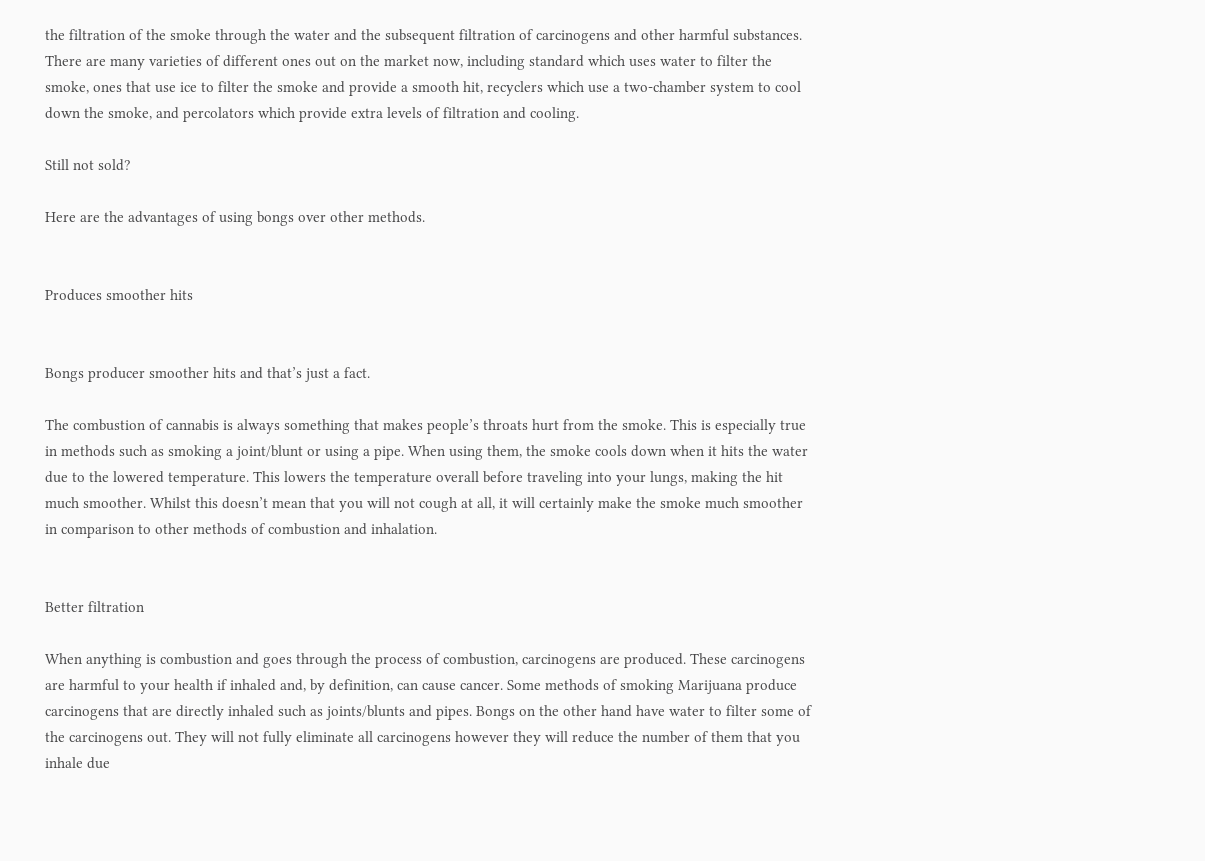the filtration of the smoke through the water and the subsequent filtration of carcinogens and other harmful substances. There are many varieties of different ones out on the market now, including standard which uses water to filter the smoke, ones that use ice to filter the smoke and provide a smooth hit, recyclers which use a two-chamber system to cool down the smoke, and percolators which provide extra levels of filtration and cooling.

Still not sold?

Here are the advantages of using bongs over other methods.


Produces smoother hits


Bongs producer smoother hits and that’s just a fact.

The combustion of cannabis is always something that makes people’s throats hurt from the smoke. This is especially true in methods such as smoking a joint/blunt or using a pipe. When using them, the smoke cools down when it hits the water due to the lowered temperature. This lowers the temperature overall before traveling into your lungs, making the hit much smoother. Whilst this doesn’t mean that you will not cough at all, it will certainly make the smoke much smoother in comparison to other methods of combustion and inhalation.


Better filtration

When anything is combustion and goes through the process of combustion, carcinogens are produced. These carcinogens are harmful to your health if inhaled and, by definition, can cause cancer. Some methods of smoking Marijuana produce carcinogens that are directly inhaled such as joints/blunts and pipes. Bongs on the other hand have water to filter some of the carcinogens out. They will not fully eliminate all carcinogens however they will reduce the number of them that you inhale due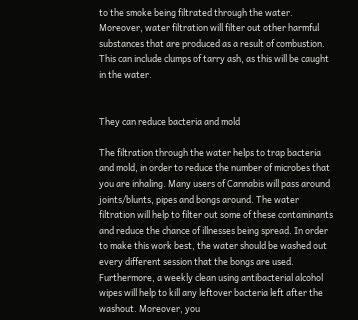to the smoke being filtrated through the water. Moreover, water filtration will filter out other harmful substances that are produced as a result of combustion. This can include clumps of tarry ash, as this will be caught in the water.


They can reduce bacteria and mold

The filtration through the water helps to trap bacteria and mold, in order to reduce the number of microbes that you are inhaling. Many users of Cannabis will pass around joints/blunts, pipes and bongs around. The water filtration will help to filter out some of these contaminants and reduce the chance of illnesses being spread. In order to make this work best, the water should be washed out every different session that the bongs are used. Furthermore, a weekly clean using antibacterial alcohol wipes will help to kill any leftover bacteria left after the washout. Moreover, you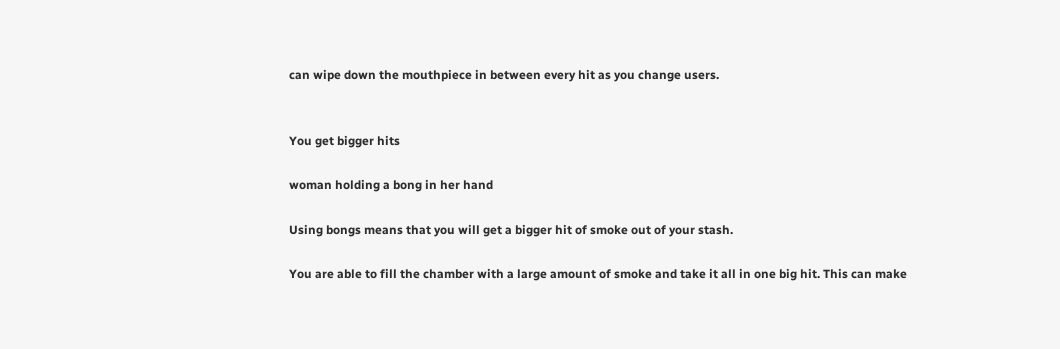can wipe down the mouthpiece in between every hit as you change users.


You get bigger hits

woman holding a bong in her hand

Using bongs means that you will get a bigger hit of smoke out of your stash.

You are able to fill the chamber with a large amount of smoke and take it all in one big hit. This can make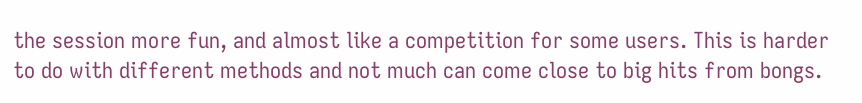the session more fun, and almost like a competition for some users. This is harder to do with different methods and not much can come close to big hits from bongs.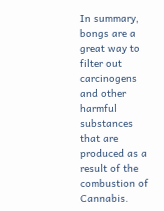In summary, bongs are a great way to filter out carcinogens and other harmful substances that are produced as a result of the combustion of Cannabis.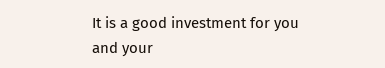It is a good investment for you and your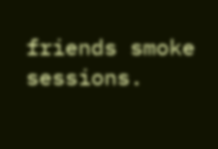friends smoke sessions.